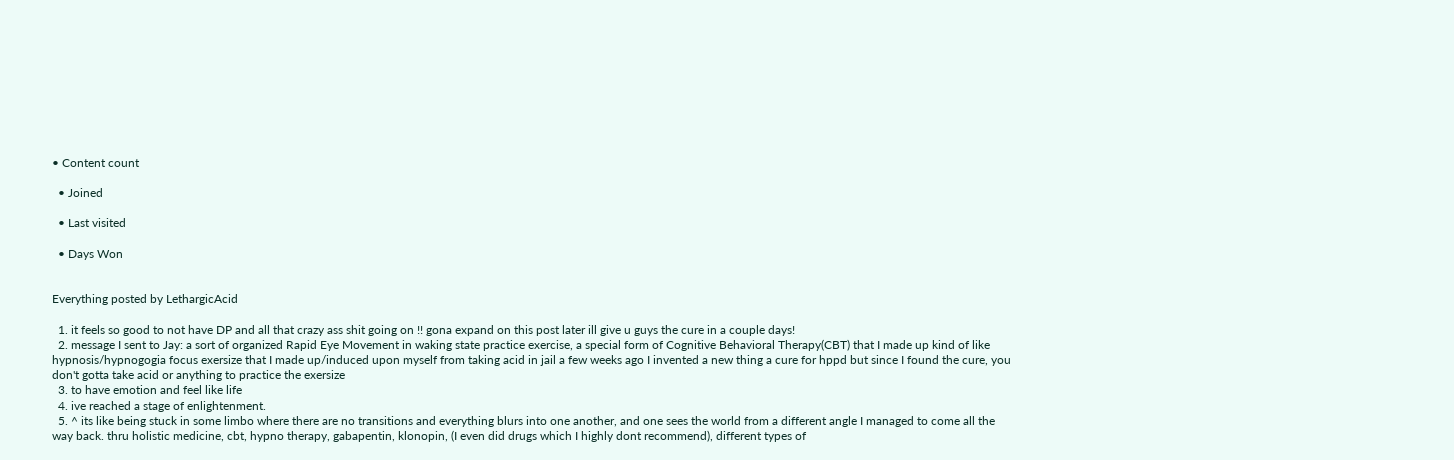• Content count

  • Joined

  • Last visited

  • Days Won


Everything posted by LethargicAcid

  1. it feels so good to not have DP and all that crazy ass shit going on !! gona expand on this post later ill give u guys the cure in a couple days!
  2. message I sent to Jay: a sort of organized Rapid Eye Movement in waking state practice exercise, a special form of Cognitive Behavioral Therapy(CBT) that I made up kind of like hypnosis/hypnogogia focus exersize that I made up/induced upon myself from taking acid in jail a few weeks ago I invented a new thing a cure for hppd but since I found the cure, you don't gotta take acid or anything to practice the exersize
  3. to have emotion and feel like life
  4. ive reached a stage of enlightenment.
  5. ^ its like being stuck in some limbo where there are no transitions and everything blurs into one another, and one sees the world from a different angle I managed to come all the way back. thru holistic medicine, cbt, hypno therapy, gabapentin, klonopin, (I even did drugs which I highly dont recommend), different types of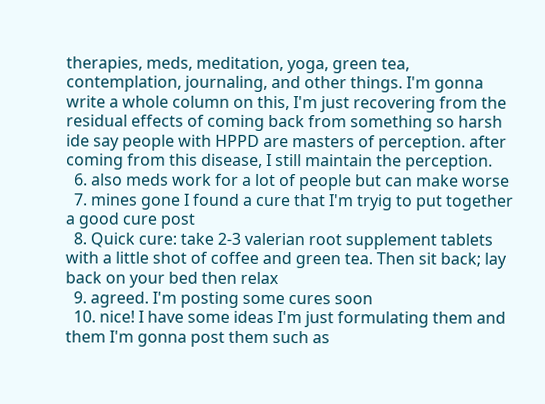therapies, meds, meditation, yoga, green tea, contemplation, journaling, and other things. I'm gonna write a whole column on this, I'm just recovering from the residual effects of coming back from something so harsh ide say people with HPPD are masters of perception. after coming from this disease, I still maintain the perception.
  6. also meds work for a lot of people but can make worse
  7. mines gone I found a cure that I'm tryig to put together a good cure post
  8. Quick cure: take 2-3 valerian root supplement tablets with a little shot of coffee and green tea. Then sit back; lay back on your bed then relax
  9. agreed. I'm posting some cures soon
  10. nice! I have some ideas I'm just formulating them and them I'm gonna post them such as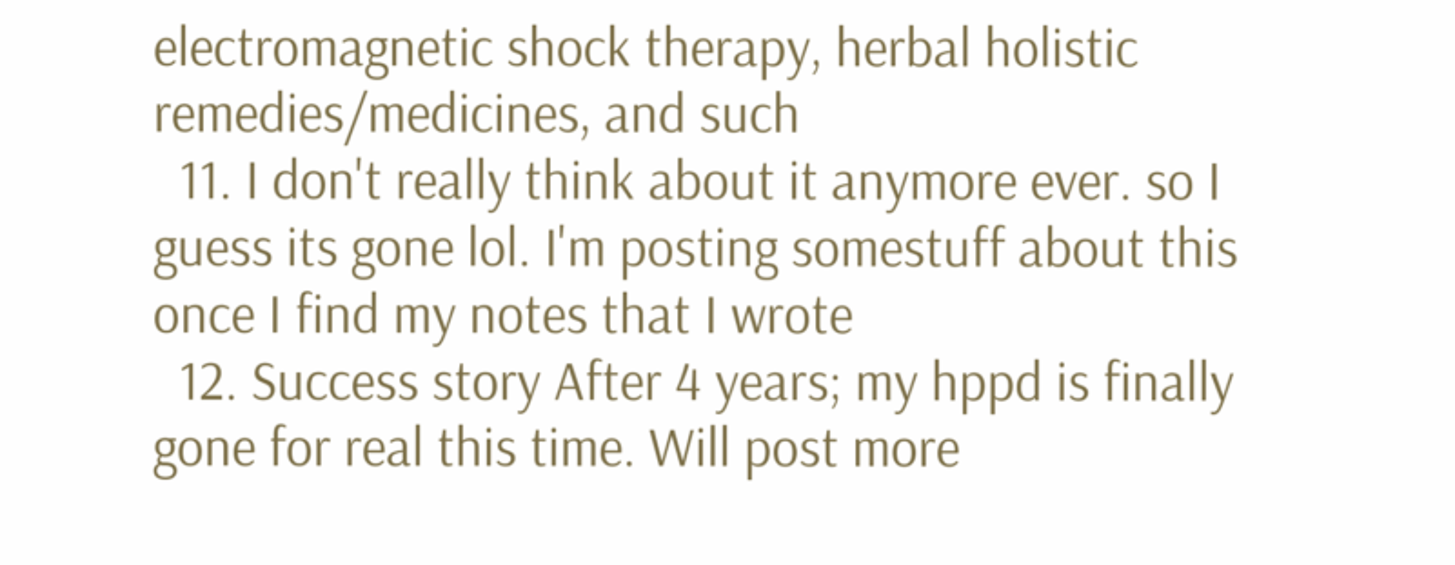electromagnetic shock therapy, herbal holistic remedies/medicines, and such
  11. I don't really think about it anymore ever. so I guess its gone lol. I'm posting somestuff about this once I find my notes that I wrote
  12. Success story After 4 years; my hppd is finally gone for real this time. Will post more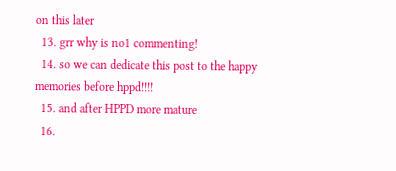on this later
  13. grr why is no1 commenting!
  14. so we can dedicate this post to the happy memories before hppd!!!!
  15. and after HPPD more mature
  16.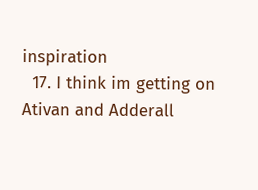inspiration
  17. I think im getting on Ativan and Adderall